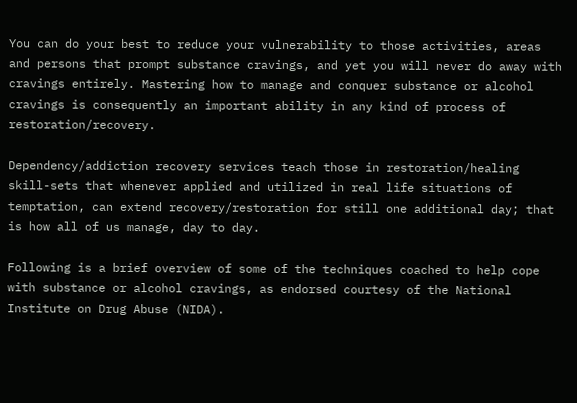You can do your best to reduce your vulnerability to those activities, areas and persons that prompt substance cravings, and yet you will never do away with cravings entirely. Mastering how to manage and conquer substance or alcohol cravings is consequently an important ability in any kind of process of restoration/recovery.

Dependency/addiction recovery services teach those in restoration/healing skill-sets that whenever applied and utilized in real life situations of temptation, can extend recovery/restoration for still one additional day; that is how all of us manage, day to day.

Following is a brief overview of some of the techniques coached to help cope with substance or alcohol cravings, as endorsed courtesy of the National Institute on Drug Abuse (NIDA).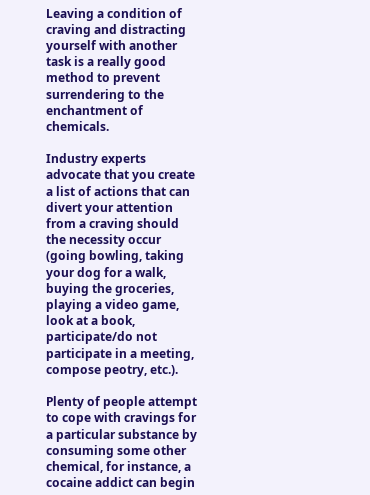Leaving a condition of craving and distracting yourself with another task is a really good method to prevent surrendering to the enchantment of chemicals.

Industry experts advocate that you create a list of actions that can divert your attention from a craving should the necessity occur (going bowling, taking your dog for a walk, buying the groceries, playing a video game, look at a book, participate/do not participate in a meeting, compose peotry, etc.).

Plenty of people attempt to cope with cravings for a particular substance by consuming some other chemical, for instance, a cocaine addict can begin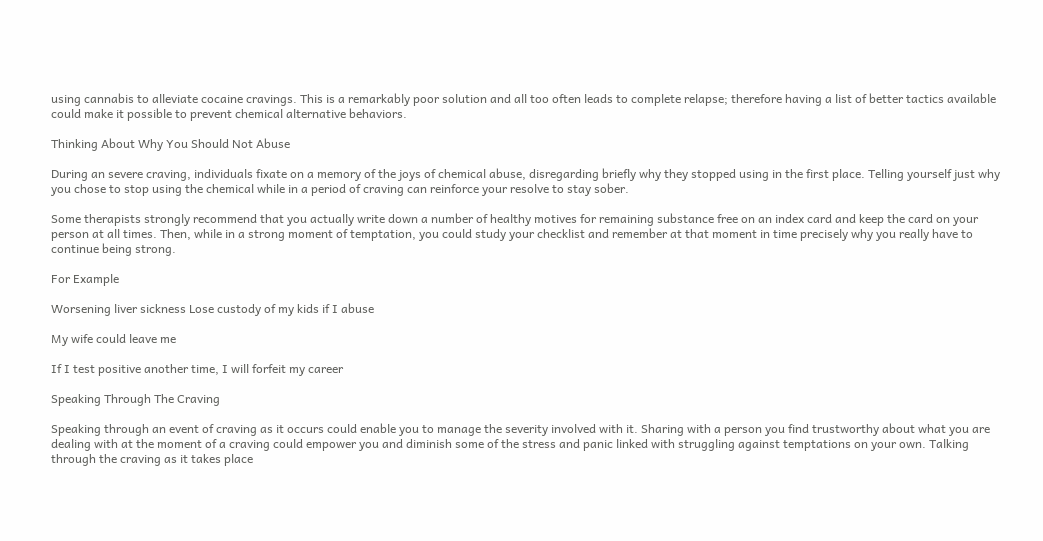using cannabis to alleviate cocaine cravings. This is a remarkably poor solution and all too often leads to complete relapse; therefore having a list of better tactics available could make it possible to prevent chemical alternative behaviors.

Thinking About Why You Should Not Abuse

During an severe craving, individuals fixate on a memory of the joys of chemical abuse, disregarding briefly why they stopped using in the first place. Telling yourself just why you chose to stop using the chemical while in a period of craving can reinforce your resolve to stay sober.

Some therapists strongly recommend that you actually write down a number of healthy motives for remaining substance free on an index card and keep the card on your person at all times. Then, while in a strong moment of temptation, you could study your checklist and remember at that moment in time precisely why you really have to continue being strong.

For Example

Worsening liver sickness Lose custody of my kids if I abuse

My wife could leave me

If I test positive another time, I will forfeit my career

Speaking Through The Craving

Speaking through an event of craving as it occurs could enable you to manage the severity involved with it. Sharing with a person you find trustworthy about what you are dealing with at the moment of a craving could empower you and diminish some of the stress and panic linked with struggling against temptations on your own. Talking through the craving as it takes place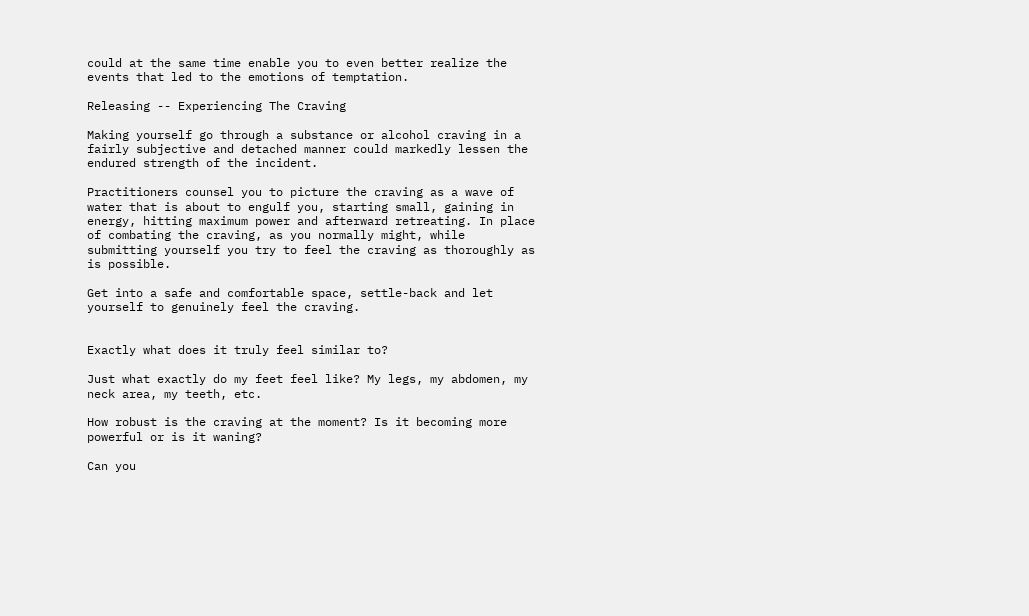could at the same time enable you to even better realize the events that led to the emotions of temptation.

Releasing -- Experiencing The Craving

Making yourself go through a substance or alcohol craving in a fairly subjective and detached manner could markedly lessen the endured strength of the incident.

Practitioners counsel you to picture the craving as a wave of water that is about to engulf you, starting small, gaining in energy, hitting maximum power and afterward retreating. In place of combating the craving, as you normally might, while submitting yourself you try to feel the craving as thoroughly as is possible.

Get into a safe and comfortable space, settle-back and let yourself to genuinely feel the craving.


Exactly what does it truly feel similar to?

Just what exactly do my feet feel like? My legs, my abdomen, my neck area, my teeth, etc.

How robust is the craving at the moment? Is it becoming more powerful or is it waning?

Can you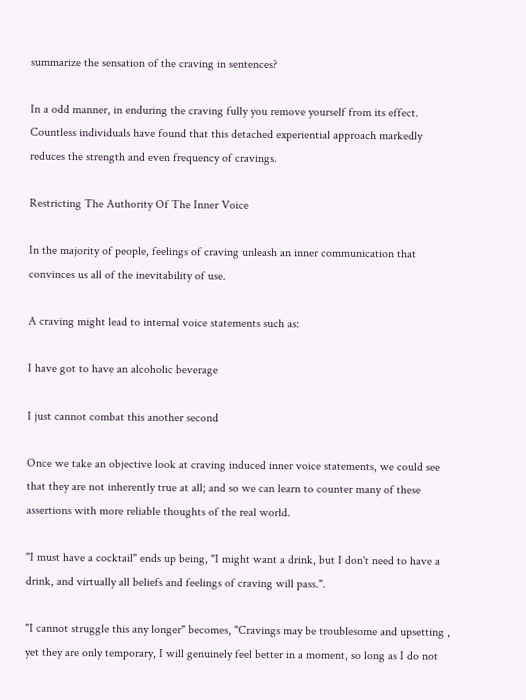summarize the sensation of the craving in sentences?

In a odd manner, in enduring the craving fully you remove yourself from its effect. Countless individuals have found that this detached experiential approach markedly reduces the strength and even frequency of cravings.

Restricting The Authority Of The Inner Voice

In the majority of people, feelings of craving unleash an inner communication that convinces us all of the inevitability of use.

A craving might lead to internal voice statements such as:

I have got to have an alcoholic beverage

I just cannot combat this another second

Once we take an objective look at craving induced inner voice statements, we could see that they are not inherently true at all; and so we can learn to counter many of these assertions with more reliable thoughts of the real world.

"I must have a cocktail" ends up being, "I might want a drink, but I don't need to have a drink, and virtually all beliefs and feelings of craving will pass.".

"I cannot struggle this any longer" becomes, "Cravings may be troublesome and upsetting , yet they are only temporary, I will genuinely feel better in a moment, so long as I do not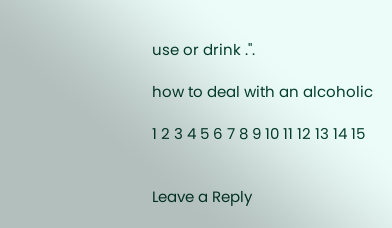use or drink .".

how to deal with an alcoholic

1 2 3 4 5 6 7 8 9 10 11 12 13 14 15


Leave a Reply